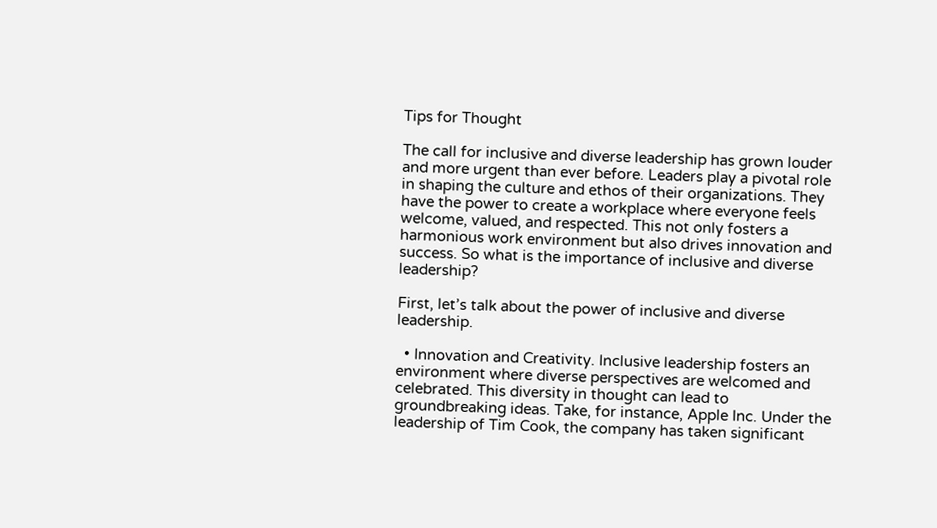Tips for Thought

The call for inclusive and diverse leadership has grown louder and more urgent than ever before. Leaders play a pivotal role in shaping the culture and ethos of their organizations. They have the power to create a workplace where everyone feels welcome, valued, and respected. This not only fosters a harmonious work environment but also drives innovation and success. So what is the importance of inclusive and diverse leadership?

First, let’s talk about the power of inclusive and diverse leadership.

  • Innovation and Creativity. Inclusive leadership fosters an environment where diverse perspectives are welcomed and celebrated. This diversity in thought can lead to groundbreaking ideas. Take, for instance, Apple Inc. Under the leadership of Tim Cook, the company has taken significant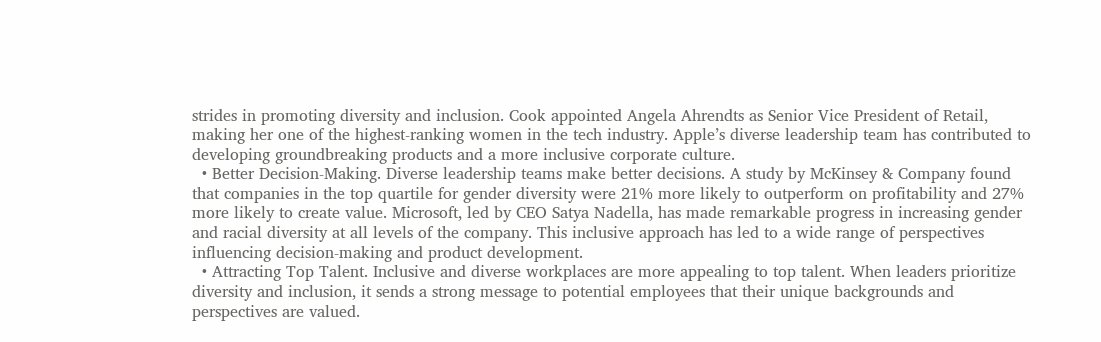strides in promoting diversity and inclusion. Cook appointed Angela Ahrendts as Senior Vice President of Retail, making her one of the highest-ranking women in the tech industry. Apple’s diverse leadership team has contributed to developing groundbreaking products and a more inclusive corporate culture.
  • Better Decision-Making. Diverse leadership teams make better decisions. A study by McKinsey & Company found that companies in the top quartile for gender diversity were 21% more likely to outperform on profitability and 27% more likely to create value. Microsoft, led by CEO Satya Nadella, has made remarkable progress in increasing gender and racial diversity at all levels of the company. This inclusive approach has led to a wide range of perspectives influencing decision-making and product development.
  • Attracting Top Talent. Inclusive and diverse workplaces are more appealing to top talent. When leaders prioritize diversity and inclusion, it sends a strong message to potential employees that their unique backgrounds and perspectives are valued.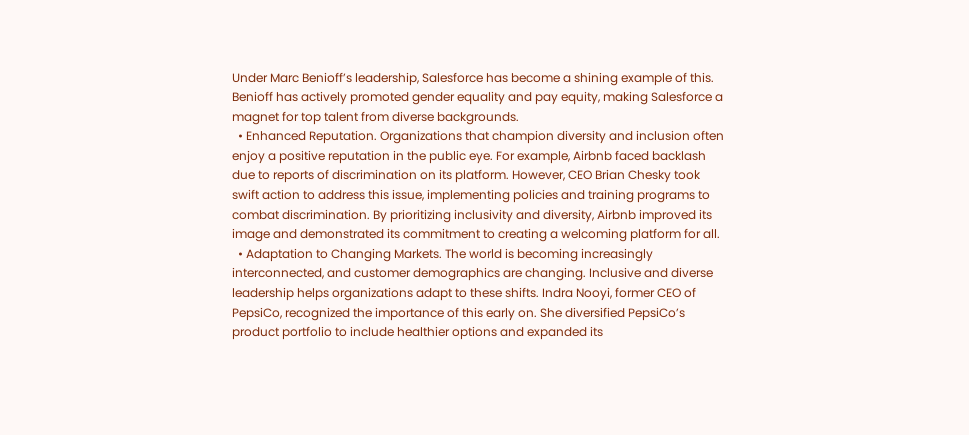Under Marc Benioff’s leadership, Salesforce has become a shining example of this. Benioff has actively promoted gender equality and pay equity, making Salesforce a magnet for top talent from diverse backgrounds.
  • Enhanced Reputation. Organizations that champion diversity and inclusion often enjoy a positive reputation in the public eye. For example, Airbnb faced backlash due to reports of discrimination on its platform. However, CEO Brian Chesky took swift action to address this issue, implementing policies and training programs to combat discrimination. By prioritizing inclusivity and diversity, Airbnb improved its image and demonstrated its commitment to creating a welcoming platform for all.
  • Adaptation to Changing Markets. The world is becoming increasingly interconnected, and customer demographics are changing. Inclusive and diverse leadership helps organizations adapt to these shifts. Indra Nooyi, former CEO of PepsiCo, recognized the importance of this early on. She diversified PepsiCo’s product portfolio to include healthier options and expanded its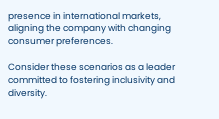presence in international markets, aligning the company with changing consumer preferences.

Consider these scenarios as a leader committed to fostering inclusivity and diversity.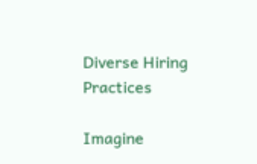Diverse Hiring Practices

Imagine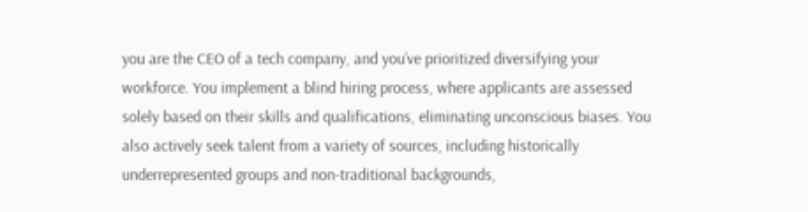you are the CEO of a tech company, and you’ve prioritized diversifying your workforce. You implement a blind hiring process, where applicants are assessed solely based on their skills and qualifications, eliminating unconscious biases. You also actively seek talent from a variety of sources, including historically underrepresented groups and non-traditional backgrounds,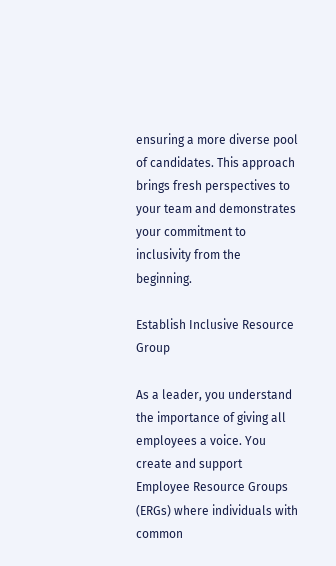ensuring a more diverse pool of candidates. This approach brings fresh perspectives to your team and demonstrates your commitment to inclusivity from the beginning.

Establish Inclusive Resource Group

As a leader, you understand the importance of giving all employees a voice. You create and support Employee Resource Groups (ERGs) where individuals with common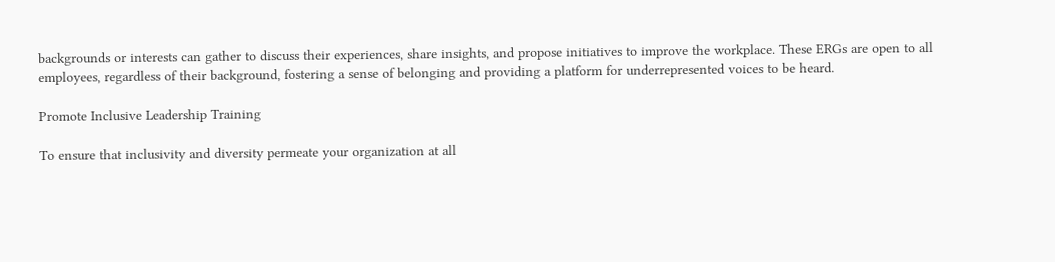backgrounds or interests can gather to discuss their experiences, share insights, and propose initiatives to improve the workplace. These ERGs are open to all employees, regardless of their background, fostering a sense of belonging and providing a platform for underrepresented voices to be heard.

Promote Inclusive Leadership Training

To ensure that inclusivity and diversity permeate your organization at all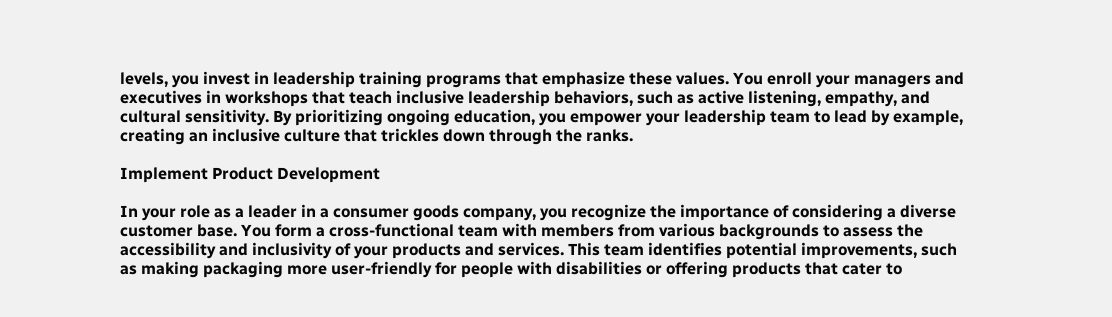levels, you invest in leadership training programs that emphasize these values. You enroll your managers and executives in workshops that teach inclusive leadership behaviors, such as active listening, empathy, and cultural sensitivity. By prioritizing ongoing education, you empower your leadership team to lead by example, creating an inclusive culture that trickles down through the ranks.

Implement Product Development

In your role as a leader in a consumer goods company, you recognize the importance of considering a diverse customer base. You form a cross-functional team with members from various backgrounds to assess the accessibility and inclusivity of your products and services. This team identifies potential improvements, such as making packaging more user-friendly for people with disabilities or offering products that cater to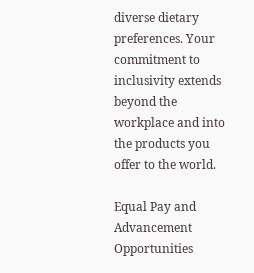diverse dietary preferences. Your commitment to inclusivity extends beyond the workplace and into the products you offer to the world.

Equal Pay and Advancement Opportunities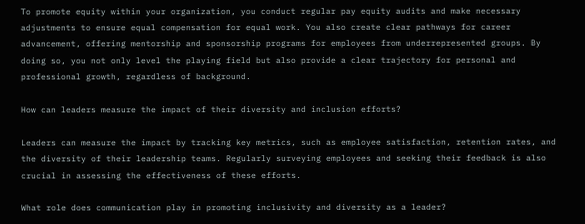To promote equity within your organization, you conduct regular pay equity audits and make necessary adjustments to ensure equal compensation for equal work. You also create clear pathways for career advancement, offering mentorship and sponsorship programs for employees from underrepresented groups. By doing so, you not only level the playing field but also provide a clear trajectory for personal and professional growth, regardless of background.

How can leaders measure the impact of their diversity and inclusion efforts?

Leaders can measure the impact by tracking key metrics, such as employee satisfaction, retention rates, and the diversity of their leadership teams. Regularly surveying employees and seeking their feedback is also crucial in assessing the effectiveness of these efforts.

What role does communication play in promoting inclusivity and diversity as a leader?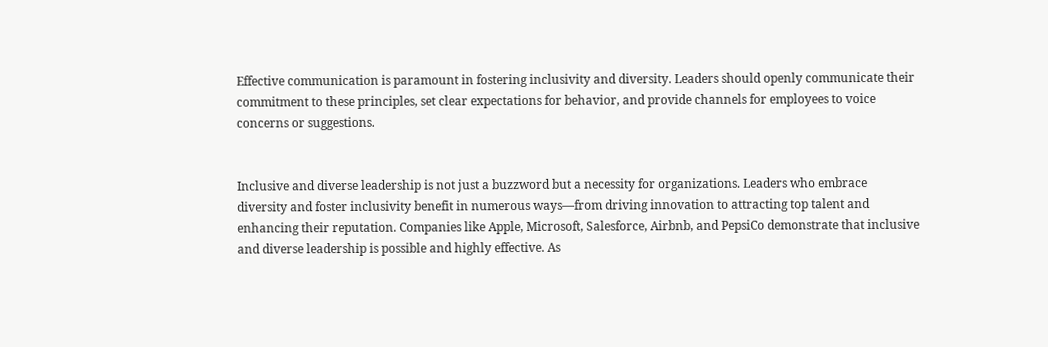Effective communication is paramount in fostering inclusivity and diversity. Leaders should openly communicate their commitment to these principles, set clear expectations for behavior, and provide channels for employees to voice concerns or suggestions.


Inclusive and diverse leadership is not just a buzzword but a necessity for organizations. Leaders who embrace diversity and foster inclusivity benefit in numerous ways—from driving innovation to attracting top talent and enhancing their reputation. Companies like Apple, Microsoft, Salesforce, Airbnb, and PepsiCo demonstrate that inclusive and diverse leadership is possible and highly effective. As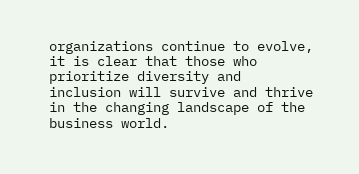organizations continue to evolve, it is clear that those who prioritize diversity and inclusion will survive and thrive in the changing landscape of the business world.